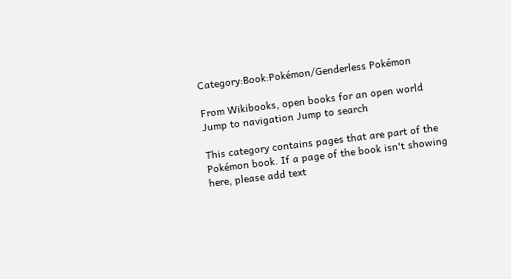Category:Book:Pokémon/Genderless Pokémon

From Wikibooks, open books for an open world
Jump to navigation Jump to search

This category contains pages that are part of the Pokémon book. If a page of the book isn't showing here, please add text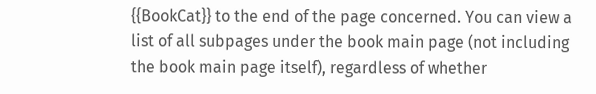{{BookCat}} to the end of the page concerned. You can view a list of all subpages under the book main page (not including the book main page itself), regardless of whether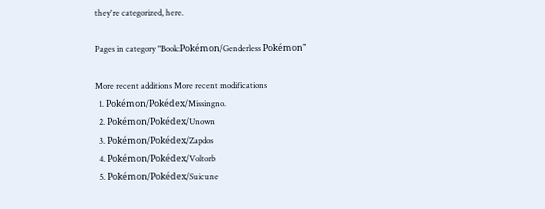they're categorized, here.

Pages in category "Book:Pokémon/Genderless Pokémon"

More recent additions More recent modifications
  1. Pokémon/Pokédex/Missingno.
  2. Pokémon/Pokédex/Unown
  3. Pokémon/Pokédex/Zapdos
  4. Pokémon/Pokédex/Voltorb
  5. Pokémon/Pokédex/Suicune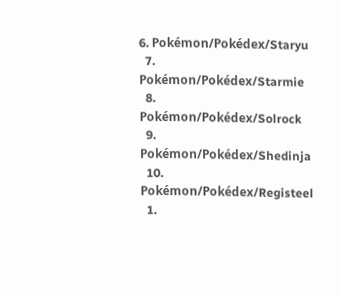6. Pokémon/Pokédex/Staryu
  7. Pokémon/Pokédex/Starmie
  8. Pokémon/Pokédex/Solrock
  9. Pokémon/Pokédex/Shedinja
  10. Pokémon/Pokédex/Registeel
  1.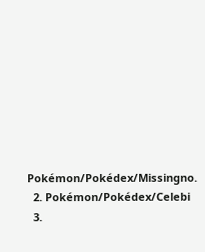Pokémon/Pokédex/Missingno.
  2. Pokémon/Pokédex/Celebi
  3.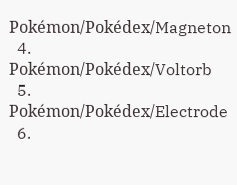Pokémon/Pokédex/Magneton
  4. Pokémon/Pokédex/Voltorb
  5. Pokémon/Pokédex/Electrode
  6.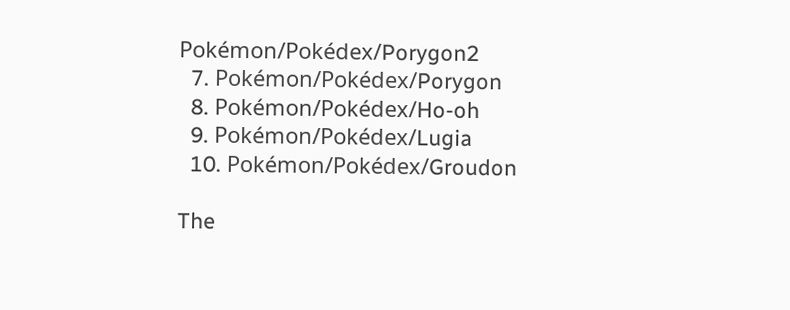Pokémon/Pokédex/Porygon2
  7. Pokémon/Pokédex/Porygon
  8. Pokémon/Pokédex/Ho-oh
  9. Pokémon/Pokédex/Lugia
  10. Pokémon/Pokédex/Groudon

The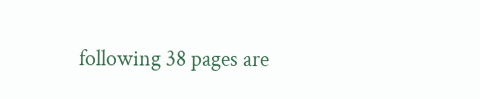following 38 pages are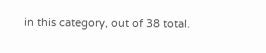in this category, out of 38 total.